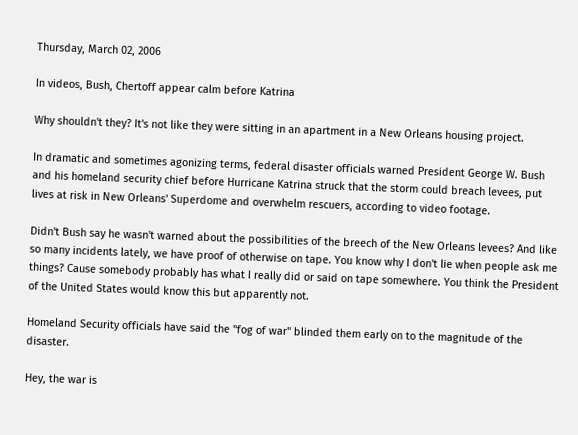Thursday, March 02, 2006

In videos, Bush, Chertoff appear calm before Katrina

Why shouldn't they? It's not like they were sitting in an apartment in a New Orleans housing project.

In dramatic and sometimes agonizing terms, federal disaster officials warned President George W. Bush and his homeland security chief before Hurricane Katrina struck that the storm could breach levees, put lives at risk in New Orleans' Superdome and overwhelm rescuers, according to video footage.

Didn't Bush say he wasn't warned about the possibilities of the breech of the New Orleans levees? And like so many incidents lately, we have proof of otherwise on tape. You know why I don't lie when people ask me things? Cause somebody probably has what I really did or said on tape somewhere. You think the President of the United States would know this but apparently not.

Homeland Security officials have said the "fog of war" blinded them early on to the magnitude of the disaster.

Hey, the war is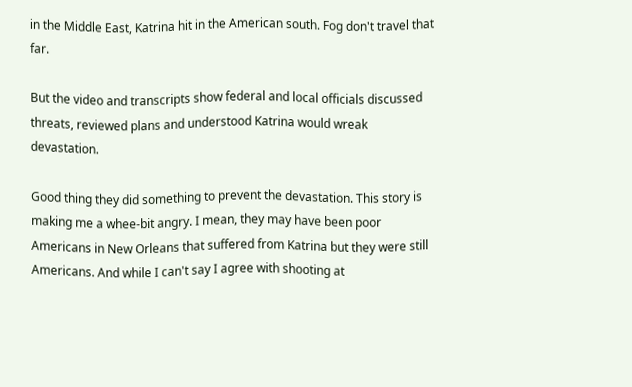in the Middle East, Katrina hit in the American south. Fog don't travel that far.

But the video and transcripts show federal and local officials discussed threats, reviewed plans and understood Katrina would wreak devastation.

Good thing they did something to prevent the devastation. This story is making me a whee-bit angry. I mean, they may have been poor Americans in New Orleans that suffered from Katrina but they were still Americans. And while I can't say I agree with shooting at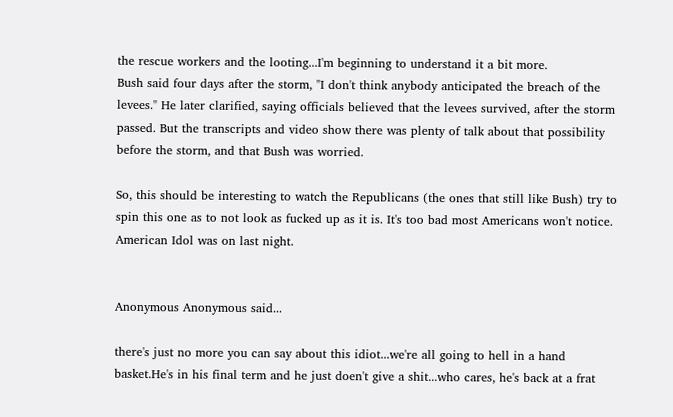the rescue workers and the looting...I'm beginning to understand it a bit more.
Bush said four days after the storm, "I don't think anybody anticipated the breach of the levees." He later clarified, saying officials believed that the levees survived, after the storm passed. But the transcripts and video show there was plenty of talk about that possibility before the storm, and that Bush was worried.

So, this should be interesting to watch the Republicans (the ones that still like Bush) try to spin this one as to not look as fucked up as it is. It's too bad most Americans won't notice. American Idol was on last night.


Anonymous Anonymous said...

there's just no more you can say about this idiot...we're all going to hell in a hand basket.He's in his final term and he just doen't give a shit...who cares, he's back at a frat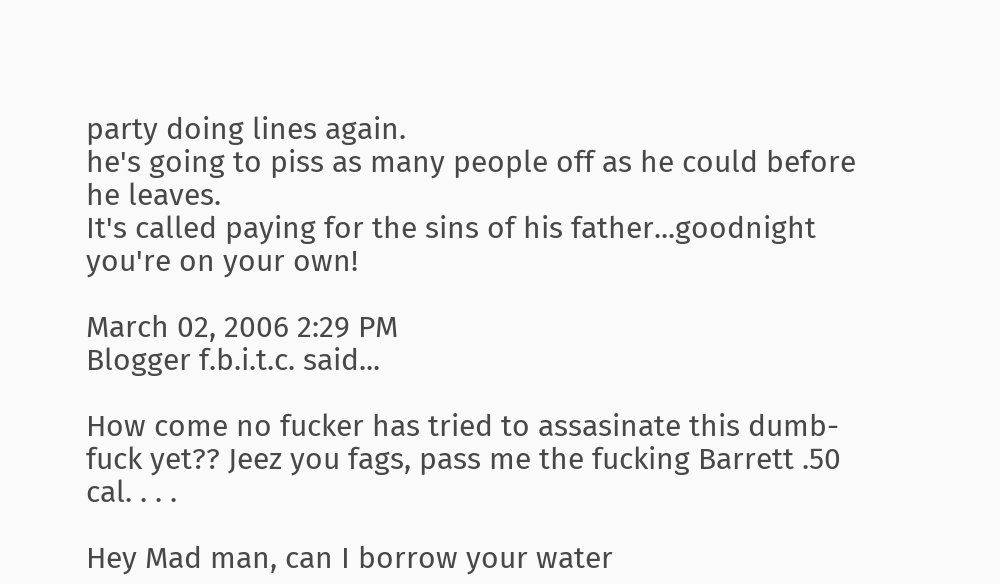party doing lines again.
he's going to piss as many people off as he could before he leaves.
It's called paying for the sins of his father...goodnight you're on your own!

March 02, 2006 2:29 PM
Blogger f.b.i.t.c. said...

How come no fucker has tried to assasinate this dumb-fuck yet?? Jeez you fags, pass me the fucking Barrett .50 cal. . . .

Hey Mad man, can I borrow your water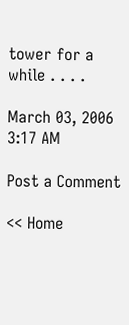tower for a while . . . .

March 03, 2006 3:17 AM

Post a Comment

<< Home